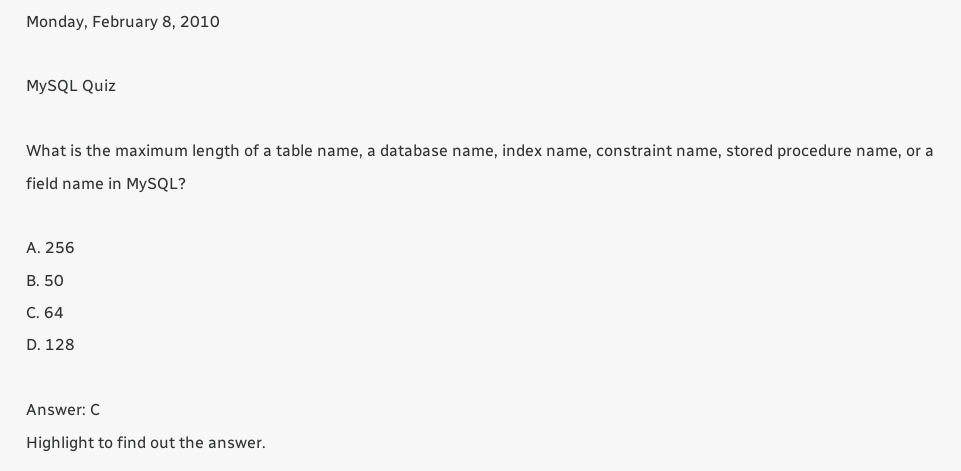Monday, February 8, 2010

MySQL Quiz

What is the maximum length of a table name, a database name, index name, constraint name, stored procedure name, or a field name in MySQL?

A. 256
B. 50
C. 64
D. 128

Answer: C
Highlight to find out the answer.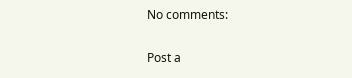No comments:

Post a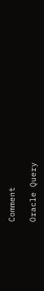Comment

Oracle Query